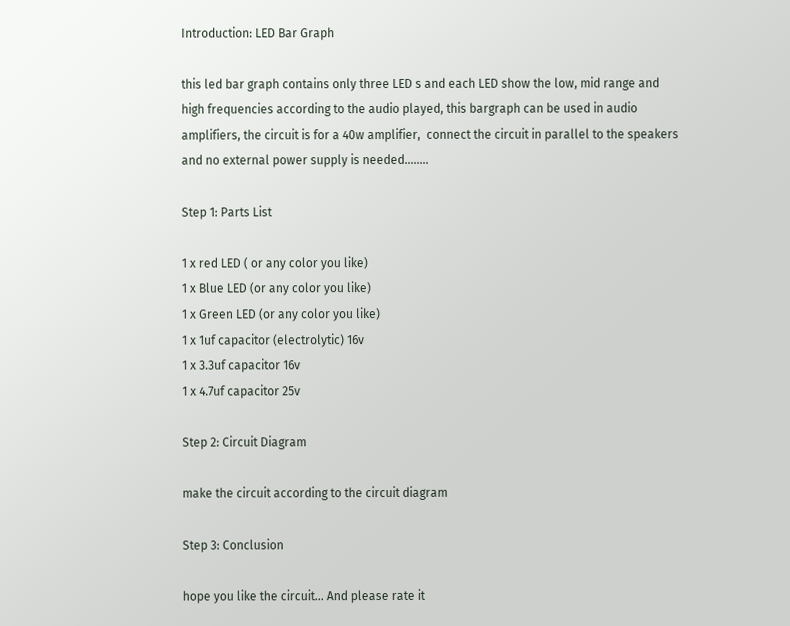Introduction: LED Bar Graph

this led bar graph contains only three LED s and each LED show the low, mid range and high frequencies according to the audio played, this bargraph can be used in audio amplifiers, the circuit is for a 40w amplifier,  connect the circuit in parallel to the speakers and no external power supply is needed........

Step 1: Parts List

1 x red LED ( or any color you like)
1 x Blue LED (or any color you like)
1 x Green LED (or any color you like)
1 x 1uf capacitor (electrolytic) 16v
1 x 3.3uf capacitor 16v
1 x 4.7uf capacitor 25v

Step 2: Circuit Diagram

make the circuit according to the circuit diagram

Step 3: Conclusion

hope you like the circuit... And please rate it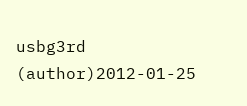usbg3rd (author)2012-01-25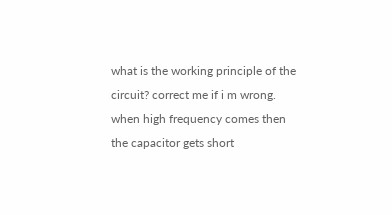what is the working principle of the circuit? correct me if i m wrong.
when high frequency comes then the capacitor gets short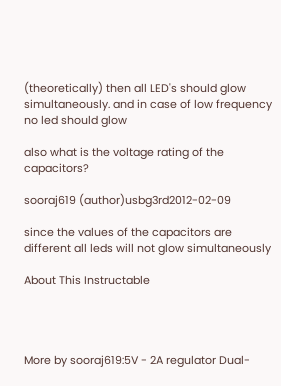(theoretically) then all LED's should glow simultaneously. and in case of low frequency no led should glow

also what is the voltage rating of the capacitors?

sooraj619 (author)usbg3rd2012-02-09

since the values of the capacitors are different all leds will not glow simultaneously

About This Instructable




More by sooraj619:5V - 2A regulator Dual-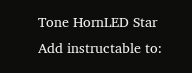Tone HornLED Star
Add instructable to: